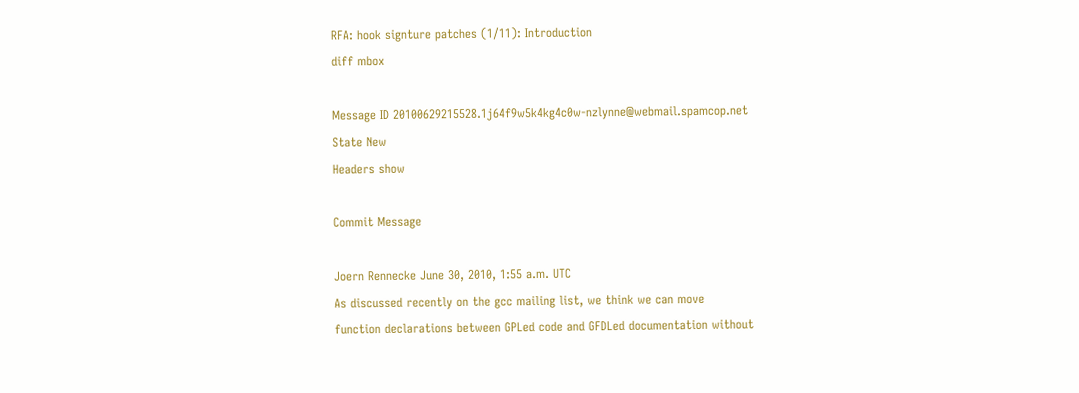RFA: hook signture patches (1/11): Introduction
diff mbox

Message ID 20100629215528.1j64f9w5k4kg4c0w-nzlynne@webmail.spamcop.net
State New
Headers show

Commit Message

Joern Rennecke June 30, 2010, 1:55 a.m. UTC
As discussed recently on the gcc mailing list, we think we can move
function declarations between GPLed code and GFDLed documentation without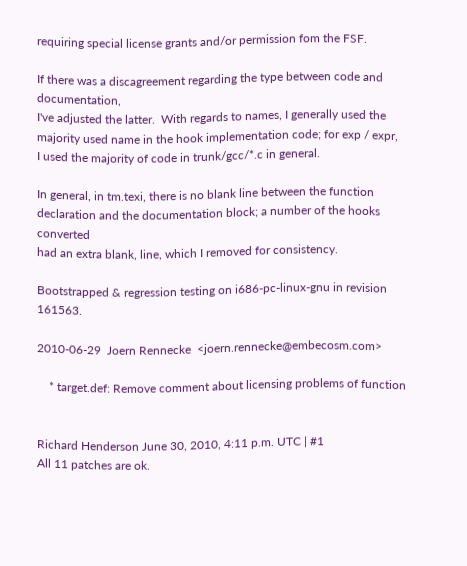requiring special license grants and/or permission fom the FSF.

If there was a discagreement regarding the type between code and documentation,
I've adjusted the latter.  With regards to names, I generally used the
majority used name in the hook implementation code; for exp / expr,
I used the majority of code in trunk/gcc/*.c in general.

In general, in tm.texi, there is no blank line between the function
declaration and the documentation block; a number of the hooks converted
had an extra blank, line, which I removed for consistency.

Bootstrapped & regression testing on i686-pc-linux-gnu in revision 161563.

2010-06-29  Joern Rennecke  <joern.rennecke@embecosm.com>

    * target.def: Remove comment about licensing problems of function


Richard Henderson June 30, 2010, 4:11 p.m. UTC | #1
All 11 patches are ok.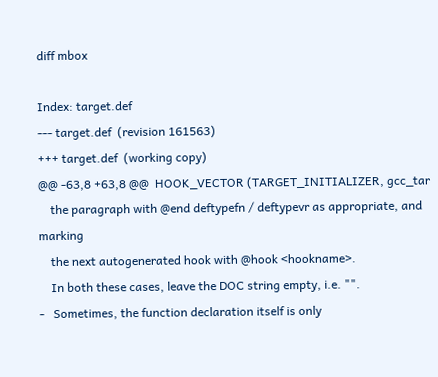diff mbox

Index: target.def
--- target.def  (revision 161563)
+++ target.def  (working copy)
@@ -63,8 +63,8 @@  HOOK_VECTOR (TARGET_INITIALIZER, gcc_tar
    the paragraph with @end deftypefn / deftypevr as appropriate, and marking
    the next autogenerated hook with @hook <hookname>.
    In both these cases, leave the DOC string empty, i.e. "".
-   Sometimes, the function declaration itself is only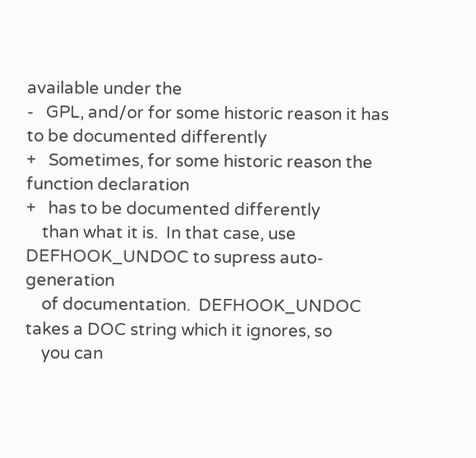available under the
-   GPL, and/or for some historic reason it has to be documented differently
+   Sometimes, for some historic reason the function declaration
+   has to be documented differently
    than what it is.  In that case, use DEFHOOK_UNDOC to supress auto-generation
    of documentation.  DEFHOOK_UNDOC takes a DOC string which it ignores, so
    you can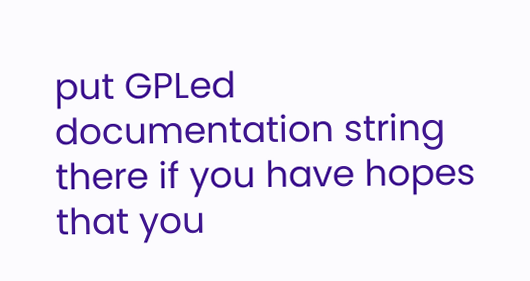put GPLed documentation string there if you have hopes that you